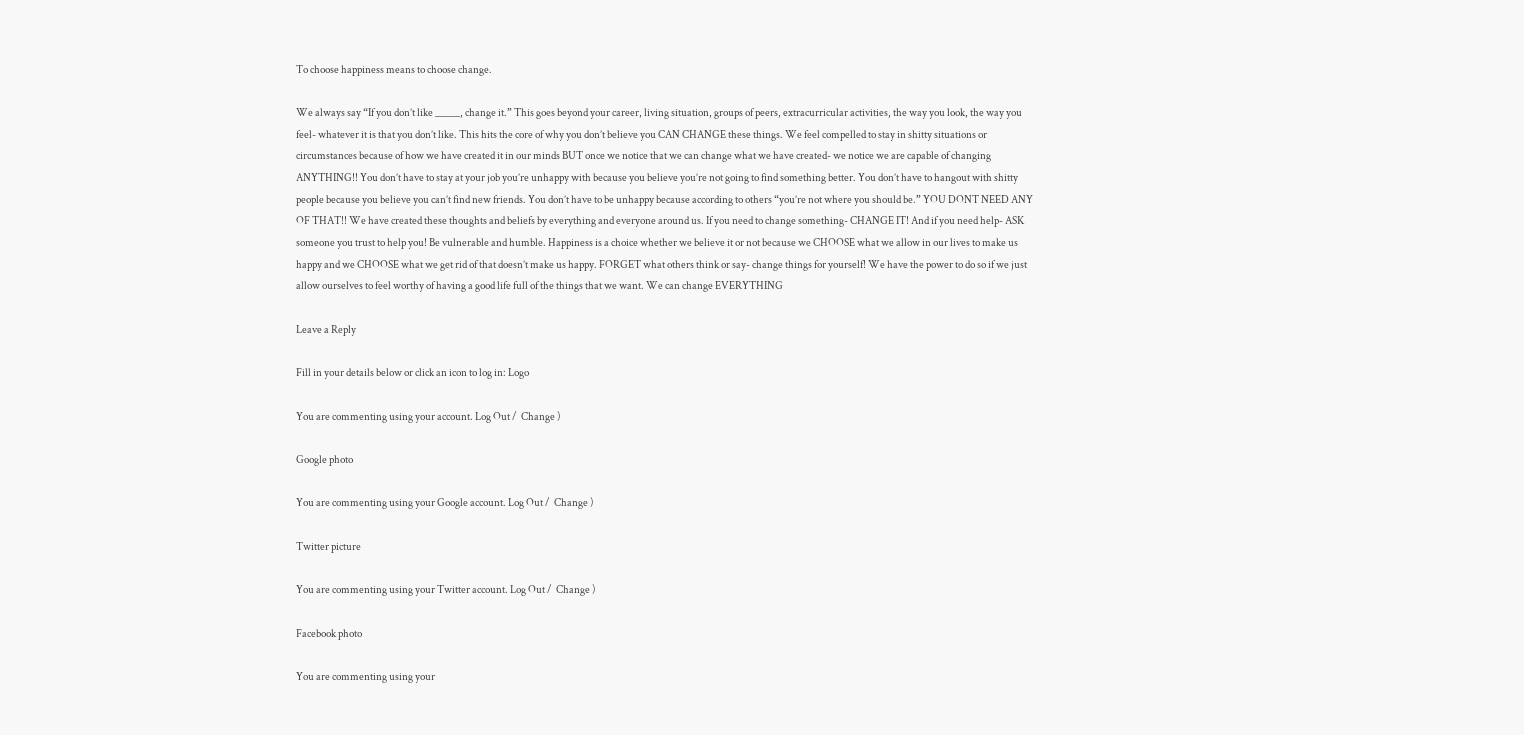To choose happiness means to choose change.

We always say “If you don’t like _____, change it.” This goes beyond your career, living situation, groups of peers, extracurricular activities, the way you look, the way you feel- whatever it is that you don’t like. This hits the core of why you don’t believe you CAN CHANGE these things. We feel compelled to stay in shitty situations or circumstances because of how we have created it in our minds BUT once we notice that we can change what we have created- we notice we are capable of changing ANYTHING!! You don’t have to stay at your job you’re unhappy with because you believe you’re not going to find something better. You don’t have to hangout with shitty people because you believe you can’t find new friends. You don’t have to be unhappy because according to others “you’re not where you should be.” YOU DONT NEED ANY OF THAT!! We have created these thoughts and beliefs by everything and everyone around us. If you need to change something- CHANGE IT! And if you need help- ASK someone you trust to help you! Be vulnerable and humble. Happiness is a choice whether we believe it or not because we CHOOSE what we allow in our lives to make us happy and we CHOOSE what we get rid of that doesn’t make us happy. FORGET what others think or say- change things for yourself! We have the power to do so if we just allow ourselves to feel worthy of having a good life full of the things that we want. We can change EVERYTHING

Leave a Reply

Fill in your details below or click an icon to log in: Logo

You are commenting using your account. Log Out /  Change )

Google photo

You are commenting using your Google account. Log Out /  Change )

Twitter picture

You are commenting using your Twitter account. Log Out /  Change )

Facebook photo

You are commenting using your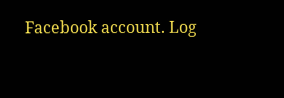Facebook account. Log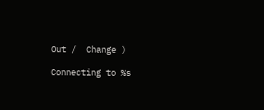Out /  Change )

Connecting to %s